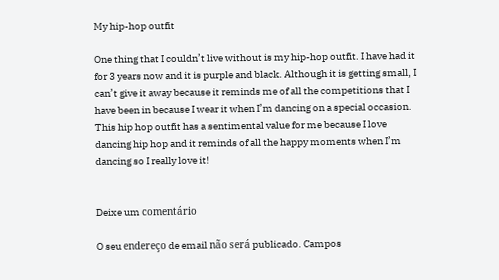My hip-hop outfit

One thing that I couldn’t live without is my hip-hop outfit. I have had it for 3 years now and it is purple and black. Although it is getting small, I can’t give it away because it reminds me of all the competitions that I have been in because I wear it when I’m dancing on a special occasion. This hip hop outfit has a sentimental value for me because I love dancing hip hop and it reminds of all the happy moments when I’m dancing so I really love it!


Deixe um comentário

O seu endereço de email não será publicado. Campos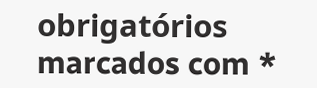obrigatórios marcados com *